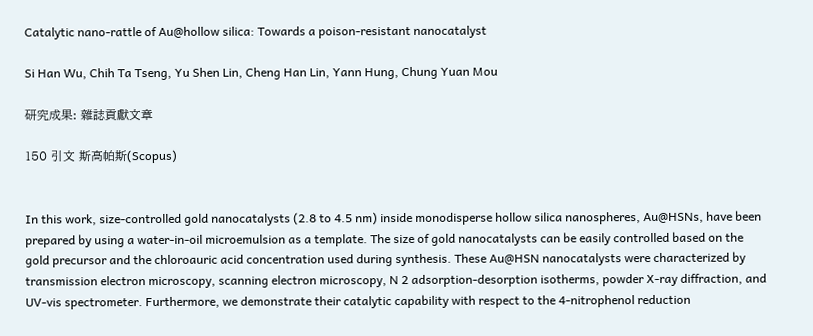Catalytic nano-rattle of Au@hollow silica: Towards a poison-resistant nanocatalyst

Si Han Wu, Chih Ta Tseng, Yu Shen Lin, Cheng Han Lin, Yann Hung, Chung Yuan Mou

研究成果: 雜誌貢獻文章

150 引文 斯高帕斯(Scopus)


In this work, size-controlled gold nanocatalysts (2.8 to 4.5 nm) inside monodisperse hollow silica nanospheres, Au@HSNs, have been prepared by using a water-in-oil microemulsion as a template. The size of gold nanocatalysts can be easily controlled based on the gold precursor and the chloroauric acid concentration used during synthesis. These Au@HSN nanocatalysts were characterized by transmission electron microscopy, scanning electron microscopy, N 2 adsorption-desorption isotherms, powder X-ray diffraction, and UV-vis spectrometer. Furthermore, we demonstrate their catalytic capability with respect to the 4-nitrophenol reduction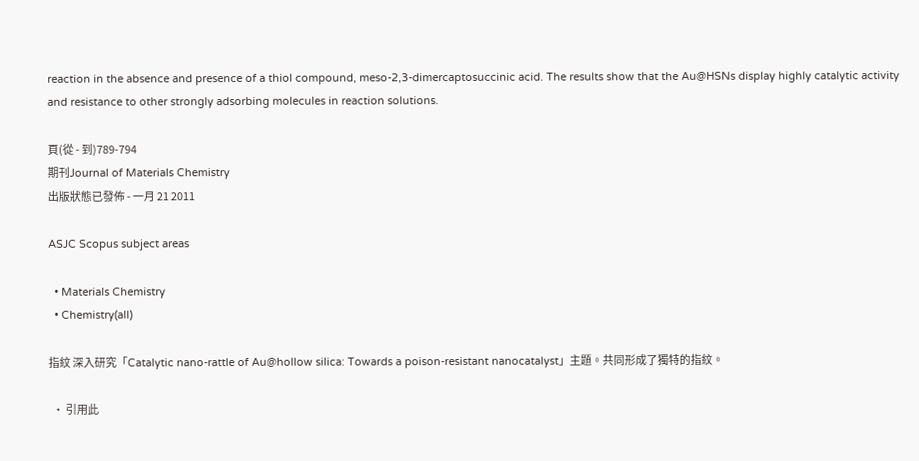reaction in the absence and presence of a thiol compound, meso-2,3-dimercaptosuccinic acid. The results show that the Au@HSNs display highly catalytic activity and resistance to other strongly adsorbing molecules in reaction solutions.

頁(從 - 到)789-794
期刊Journal of Materials Chemistry
出版狀態已發佈 - 一月 21 2011

ASJC Scopus subject areas

  • Materials Chemistry
  • Chemistry(all)

指紋 深入研究「Catalytic nano-rattle of Au@hollow silica: Towards a poison-resistant nanocatalyst」主題。共同形成了獨特的指紋。

  • 引用此